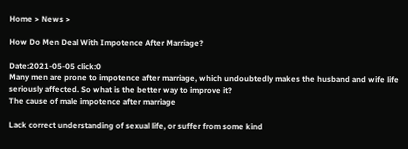Home > News >

How Do Men Deal With Impotence After Marriage?

Date:2021-05-05 click:0
Many men are prone to impotence after marriage, which undoubtedly makes the husband and wife life seriously affected. So what is the better way to improve it?
The cause of male impotence after marriage

Lack correct understanding of sexual life, or suffer from some kind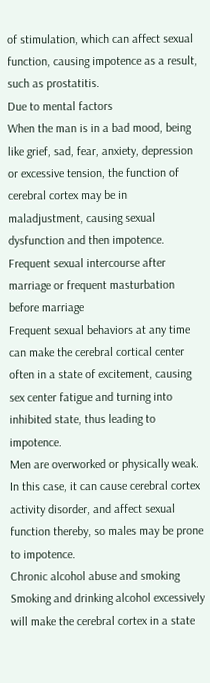of stimulation, which can affect sexual function, causing impotence as a result, such as prostatitis.
Due to mental factors
When the man is in a bad mood, being like grief, sad, fear, anxiety, depression or excessive tension, the function of cerebral cortex may be in maladjustment, causing sexual dysfunction and then impotence.
Frequent sexual intercourse after marriage or frequent masturbation before marriage
Frequent sexual behaviors at any time can make the cerebral cortical center often in a state of excitement, causing sex center fatigue and turning into inhibited state, thus leading to impotence.
Men are overworked or physically weak.
In this case, it can cause cerebral cortex activity disorder, and affect sexual function thereby, so males may be prone to impotence.
Chronic alcohol abuse and smoking
Smoking and drinking alcohol excessively will make the cerebral cortex in a state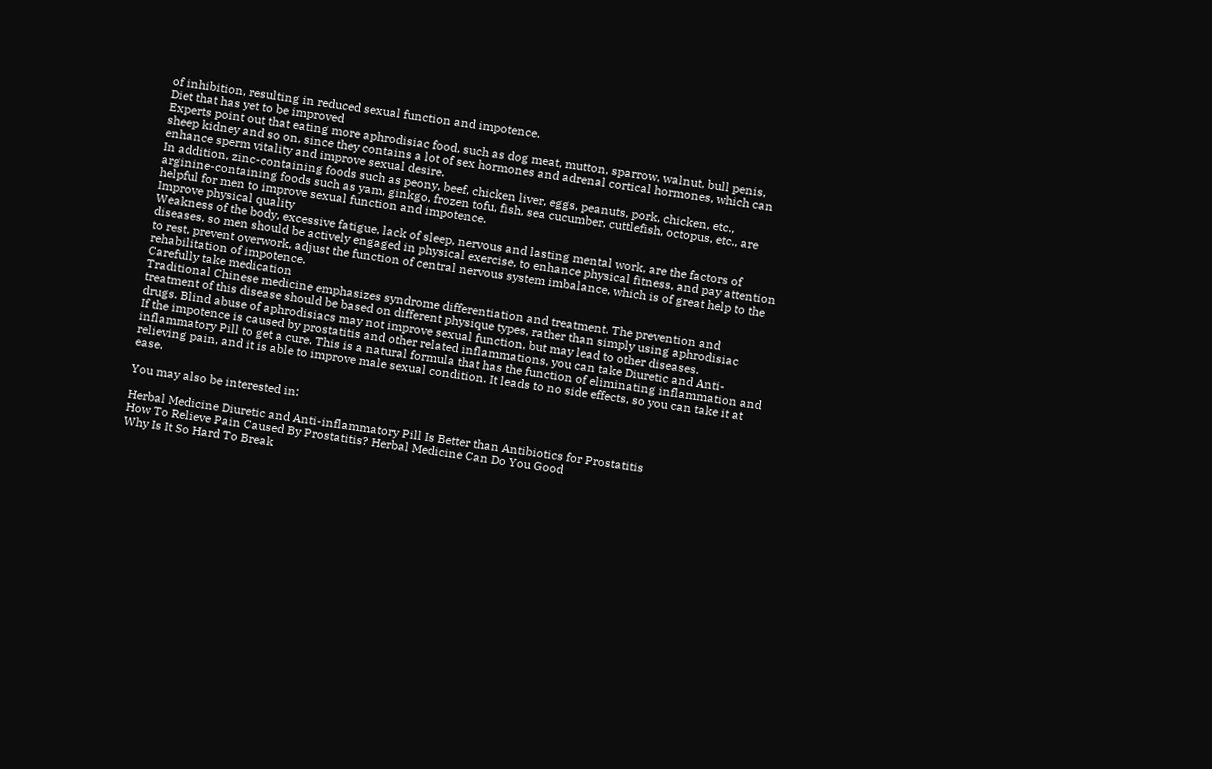of inhibition, resulting in reduced sexual function and impotence.
Diet that has yet to be improved
Experts point out that eating more aphrodisiac food, such as dog meat, mutton, sparrow, walnut, bull penis, sheep kidney and so on, since they contains a lot of sex hormones and adrenal cortical hormones, which can enhance sperm vitality and improve sexual desire.
In addition, zinc-containing foods such as peony, beef, chicken liver, eggs, peanuts, pork, chicken, etc., arginine-containing foods such as yam, ginkgo, frozen tofu, fish, sea cucumber, cuttlefish, octopus, etc., are helpful for men to improve sexual function and impotence.
Improve physical quality
Weakness of the body, excessive fatigue, lack of sleep, nervous and lasting mental work, are the factors of diseases, so men should be actively engaged in physical exercise, to enhance physical fitness, and pay attention to rest, prevent overwork, adjust the function of central nervous system imbalance, which is of great help to the rehabilitation of impotence.
Carefully take medication
Traditional Chinese medicine emphasizes syndrome differentiation and treatment. The prevention and treatment of this disease should be based on different physique types, rather than simply using aphrodisiac drugs. Blind abuse of aphrodisiacs may not improve sexual function, but may lead to other diseases.
If the impotence is caused by prostatitis and other related inflammations, you can take Diuretic and Anti-inflammatory Pill to get a cure. This is a natural formula that has the function of eliminating inflammation and relieving pain, and it is able to improve male sexual condition. It leads to no side effects, so you can take it at ease.

You may also be interested in:

Herbal Medicine Diuretic and Anti-inflammatory Pill Is Better than Antibiotics for Prostatitis
How To Relieve Pain Caused By Prostatitis? Herbal Medicine Can Do You Good
Why Is It So Hard To Break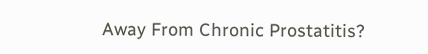Away From Chronic Prostatitis?